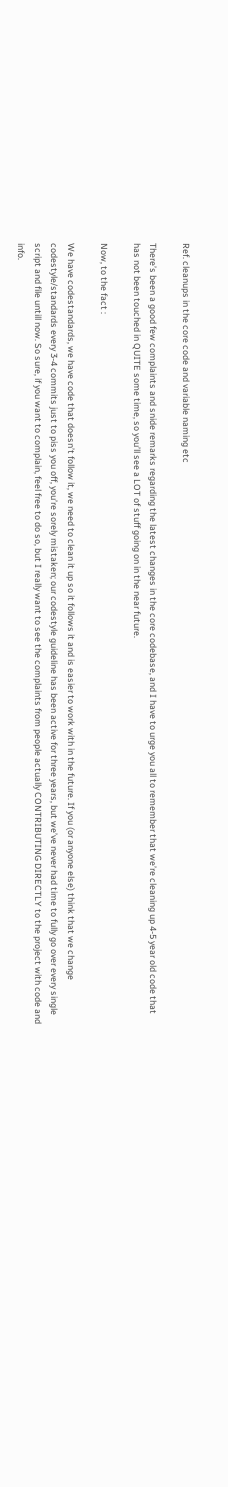Ref. cleanups in the core code and variable naming etc

There’s been a good few complaints and snide remarks regarding the latest changes in the core codebase, and I have to urge you all to remember that we’re cleaning up 4-5 year old code that has not been touched in QUITE some time, so you’ll see a LOT of stuff going on in the near future.

Now, to the fact :

We have codestandards, we have code that doesn’t follow it, we need to clean it up so it follows it and is easier to work with in the future. If you (or anyone else) think that we change codestyle/standards every 3-4 commits just to piss you off, you’re sorely mistaken; our codestyle guideline has been active for three years, but we’ve never had time to fully go over every single script and file untill now. So sure, if you want to complain, feel free to do so, but I really want to see the complaints from people actually CONTRIBUTING DIRECTLY to the project with code and info.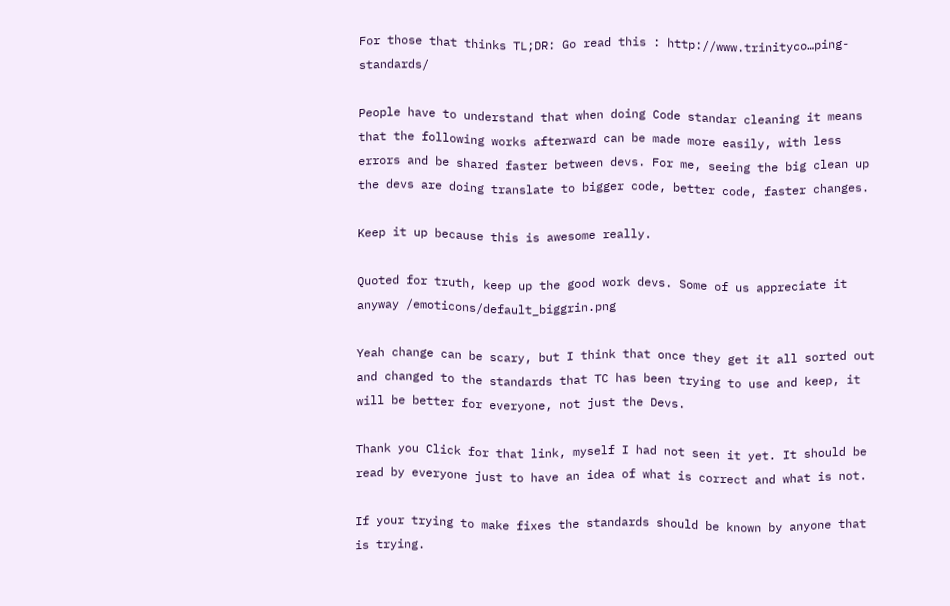For those that thinks TL;DR: Go read this : http://www.trinityco…ping-standards/

People have to understand that when doing Code standar cleaning it means that the following works afterward can be made more easily, with less errors and be shared faster between devs. For me, seeing the big clean up the devs are doing translate to bigger code, better code, faster changes.

Keep it up because this is awesome really.

Quoted for truth, keep up the good work devs. Some of us appreciate it anyway /emoticons/default_biggrin.png

Yeah change can be scary, but I think that once they get it all sorted out and changed to the standards that TC has been trying to use and keep, it will be better for everyone, not just the Devs.

Thank you Click for that link, myself I had not seen it yet. It should be read by everyone just to have an idea of what is correct and what is not.

If your trying to make fixes the standards should be known by anyone that is trying.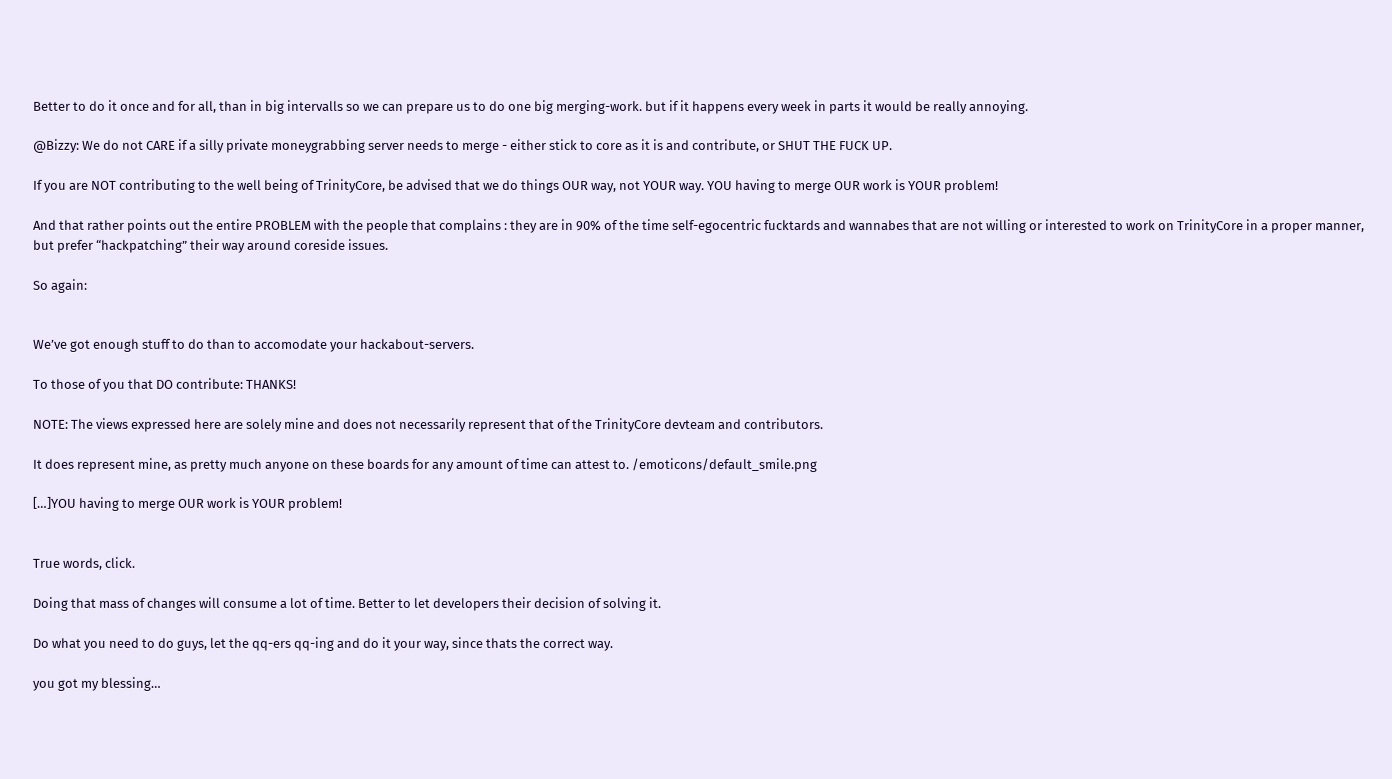Better to do it once and for all, than in big intervalls so we can prepare us to do one big merging-work. but if it happens every week in parts it would be really annoying.

@Bizzy: We do not CARE if a silly private moneygrabbing server needs to merge - either stick to core as it is and contribute, or SHUT THE FUCK UP.

If you are NOT contributing to the well being of TrinityCore, be advised that we do things OUR way, not YOUR way. YOU having to merge OUR work is YOUR problem!

And that rather points out the entire PROBLEM with the people that complains : they are in 90% of the time self-egocentric fucktards and wannabes that are not willing or interested to work on TrinityCore in a proper manner, but prefer “hackpatching” their way around coreside issues.

So again:


We’ve got enough stuff to do than to accomodate your hackabout-servers.

To those of you that DO contribute: THANKS!

NOTE: The views expressed here are solely mine and does not necessarily represent that of the TrinityCore devteam and contributors.

It does represent mine, as pretty much anyone on these boards for any amount of time can attest to. /emoticons/default_smile.png

[…]YOU having to merge OUR work is YOUR problem!


True words, click.

Doing that mass of changes will consume a lot of time. Better to let developers their decision of solving it.

Do what you need to do guys, let the qq-ers qq-ing and do it your way, since thats the correct way.

you got my blessing…